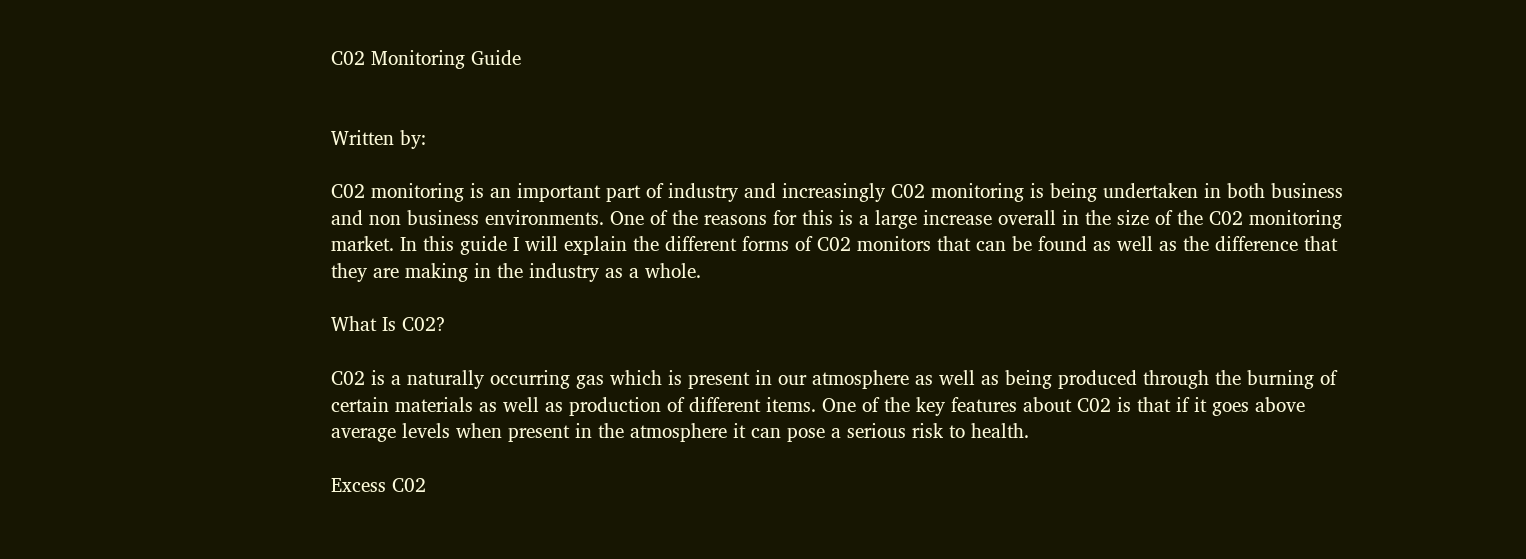C02 Monitoring Guide


Written by:

C02 monitoring is an important part of industry and increasingly C02 monitoring is being undertaken in both business and non business environments. One of the reasons for this is a large increase overall in the size of the C02 monitoring market. In this guide I will explain the different forms of C02 monitors that can be found as well as the difference that they are making in the industry as a whole.

What Is C02?

C02 is a naturally occurring gas which is present in our atmosphere as well as being produced through the burning of certain materials as well as production of different items. One of the key features about C02 is that if it goes above average levels when present in the atmosphere it can pose a serious risk to health.

Excess C02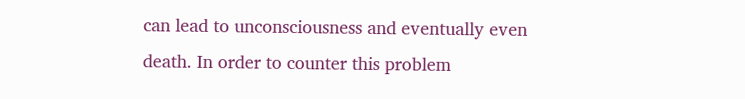can lead to unconsciousness and eventually even death. In order to counter this problem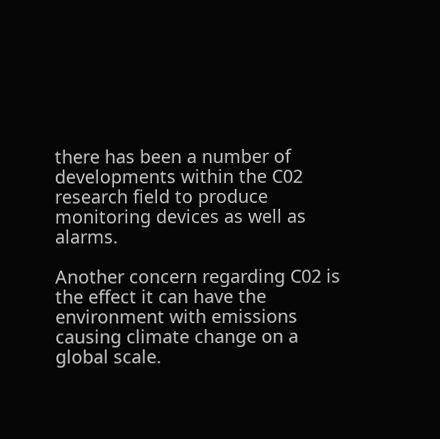there has been a number of developments within the C02 research field to produce monitoring devices as well as alarms.

Another concern regarding C02 is the effect it can have the environment with emissions causing climate change on a global scale.